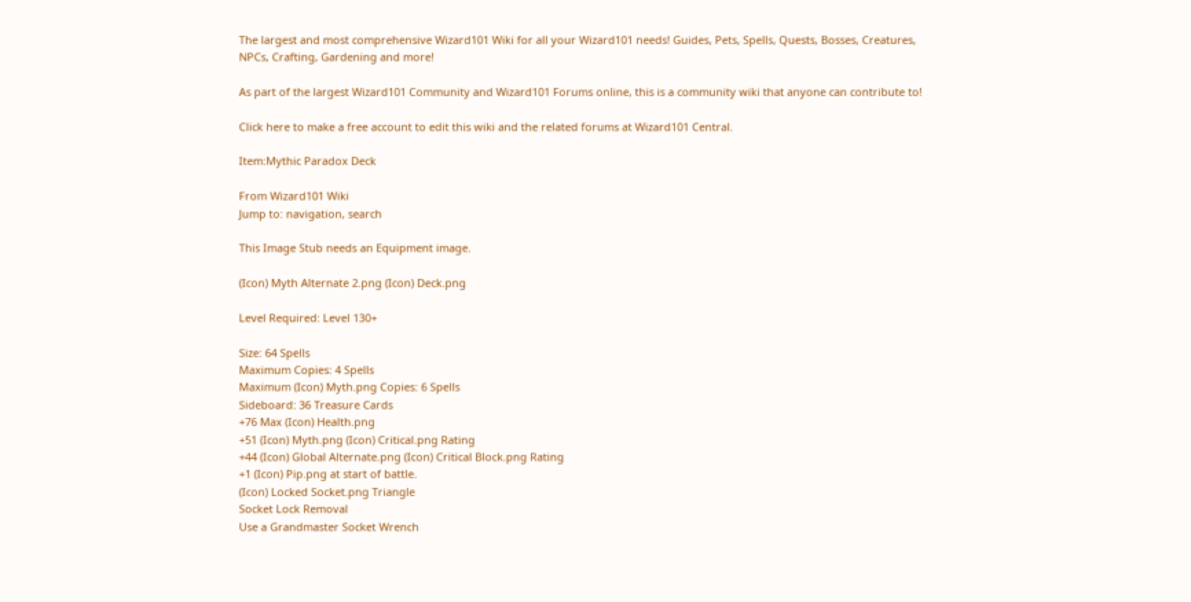The largest and most comprehensive Wizard101 Wiki for all your Wizard101 needs! Guides, Pets, Spells, Quests, Bosses, Creatures, NPCs, Crafting, Gardening and more!

As part of the largest Wizard101 Community and Wizard101 Forums online, this is a community wiki that anyone can contribute to!

Click here to make a free account to edit this wiki and the related forums at Wizard101 Central.

Item:Mythic Paradox Deck

From Wizard101 Wiki
Jump to: navigation, search

This Image Stub needs an Equipment image.

(Icon) Myth Alternate 2.png (Icon) Deck.png

Level Required: Level 130+

Size: 64 Spells
Maximum Copies: 4 Spells
Maximum (Icon) Myth.png Copies: 6 Spells
Sideboard: 36 Treasure Cards
+76 Max (Icon) Health.png
+51 (Icon) Myth.png (Icon) Critical.png Rating
+44 (Icon) Global Alternate.png (Icon) Critical Block.png Rating
+1 (Icon) Pip.png at start of battle.
(Icon) Locked Socket.png Triangle
Socket Lock Removal
Use a Grandmaster Socket Wrench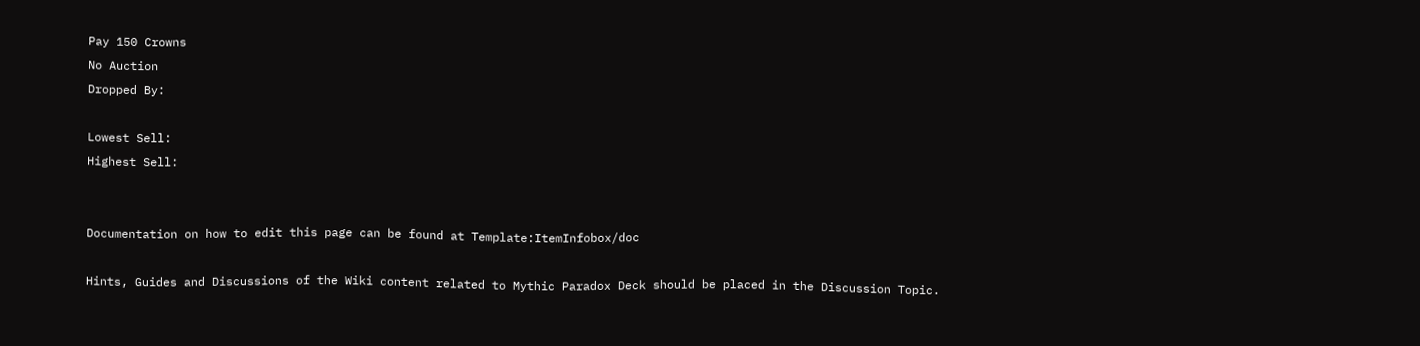Pay 150 Crowns
No Auction
Dropped By:

Lowest Sell:
Highest Sell:


Documentation on how to edit this page can be found at Template:ItemInfobox/doc

Hints, Guides and Discussions of the Wiki content related to Mythic Paradox Deck should be placed in the Discussion Topic.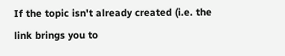If the topic isn't already created (i.e. the link brings you to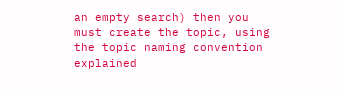an empty search) then you must create the topic, using the topic naming convention explained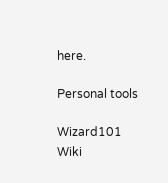here.

Personal tools

Wizard101 Wiki